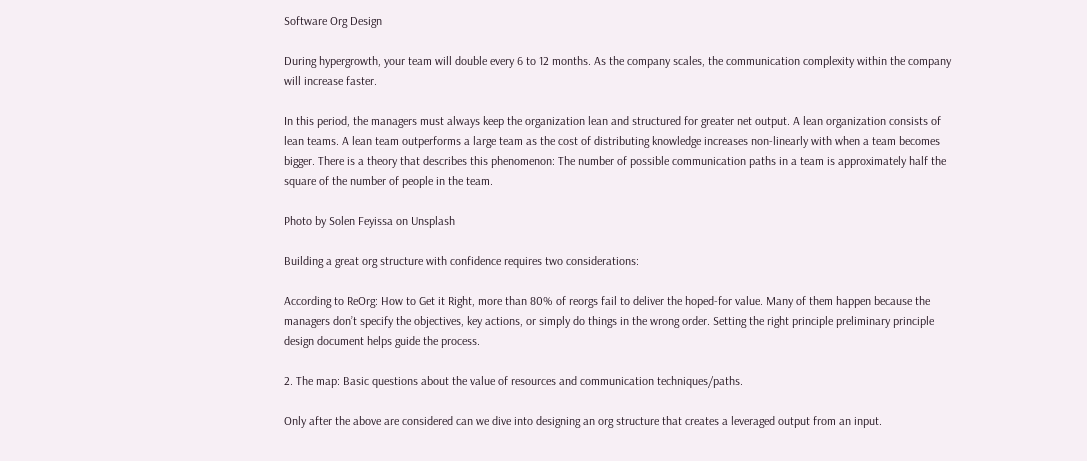Software Org Design

During hypergrowth, your team will double every 6 to 12 months. As the company scales, the communication complexity within the company will increase faster.

In this period, the managers must always keep the organization lean and structured for greater net output. A lean organization consists of lean teams. A lean team outperforms a large team as the cost of distributing knowledge increases non-linearly with when a team becomes bigger. There is a theory that describes this phenomenon: The number of possible communication paths in a team is approximately half the square of the number of people in the team.

Photo by Solen Feyissa on Unsplash

Building a great org structure with confidence requires two considerations:

According to ReOrg: How to Get it Right, more than 80% of reorgs fail to deliver the hoped-for value. Many of them happen because the managers don’t specify the objectives, key actions, or simply do things in the wrong order. Setting the right principle preliminary principle design document helps guide the process.

2. The map: Basic questions about the value of resources and communication techniques/paths.

Only after the above are considered can we dive into designing an org structure that creates a leveraged output from an input.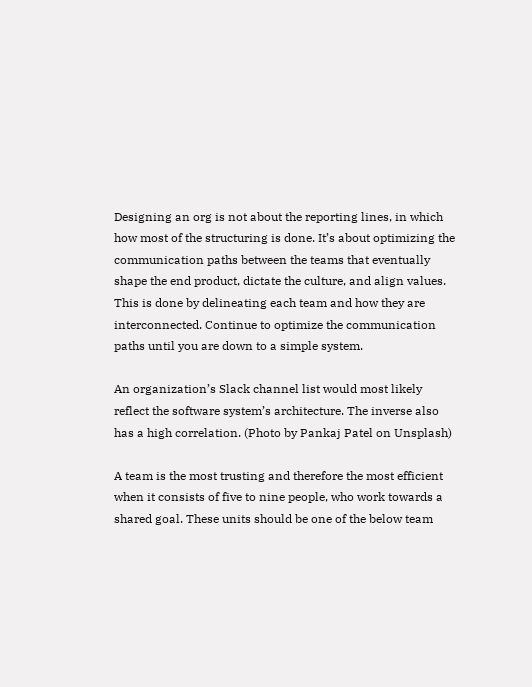Designing an org is not about the reporting lines, in which how most of the structuring is done. It’s about optimizing the communication paths between the teams that eventually shape the end product, dictate the culture, and align values. This is done by delineating each team and how they are interconnected. Continue to optimize the communication paths until you are down to a simple system.

An organization’s Slack channel list would most likely reflect the software system’s architecture. The inverse also has a high correlation. (Photo by Pankaj Patel on Unsplash)

A team is the most trusting and therefore the most efficient when it consists of five to nine people, who work towards a shared goal. These units should be one of the below team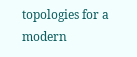topologies for a modern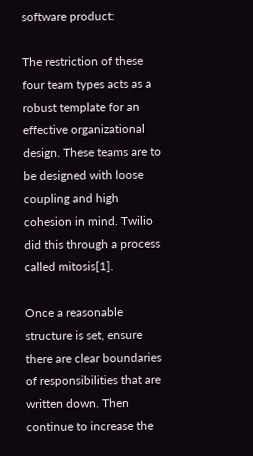software product:

The restriction of these four team types acts as a robust template for an effective organizational design. These teams are to be designed with loose coupling and high cohesion in mind. Twilio did this through a process called mitosis[1].

Once a reasonable structure is set, ensure there are clear boundaries of responsibilities that are written down. Then continue to increase the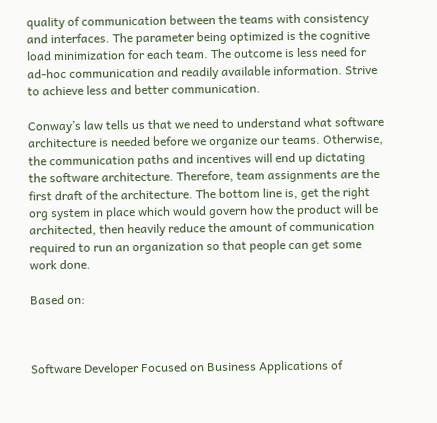quality of communication between the teams with consistency and interfaces. The parameter being optimized is the cognitive load minimization for each team. The outcome is less need for ad-hoc communication and readily available information. Strive to achieve less and better communication.

Conway’s law tells us that we need to understand what software architecture is needed before we organize our teams. Otherwise, the communication paths and incentives will end up dictating the software architecture. Therefore, team assignments are the first draft of the architecture. The bottom line is, get the right org system in place which would govern how the product will be architected, then heavily reduce the amount of communication required to run an organization so that people can get some work done.

Based on:



Software Developer Focused on Business Applications of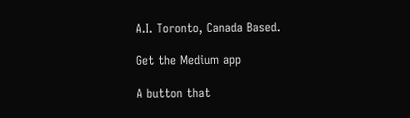A.I. Toronto, Canada Based.

Get the Medium app

A button that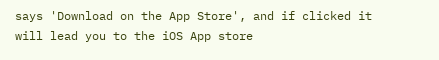says 'Download on the App Store', and if clicked it will lead you to the iOS App store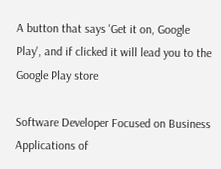A button that says 'Get it on, Google Play', and if clicked it will lead you to the Google Play store

Software Developer Focused on Business Applications of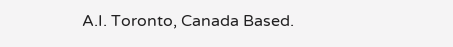A.I. Toronto, Canada Based.